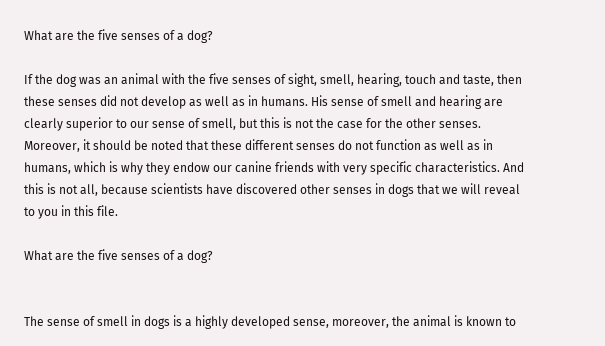What are the five senses of a dog?

If the dog was an animal with the five senses of sight, smell, hearing, touch and taste, then these senses did not develop as well as in humans. His sense of smell and hearing are clearly superior to our sense of smell, but this is not the case for the other senses. Moreover, it should be noted that these different senses do not function as well as in humans, which is why they endow our canine friends with very specific characteristics. And this is not all, because scientists have discovered other senses in dogs that we will reveal to you in this file.

What are the five senses of a dog?


The sense of smell in dogs is a highly developed sense, moreover, the animal is known to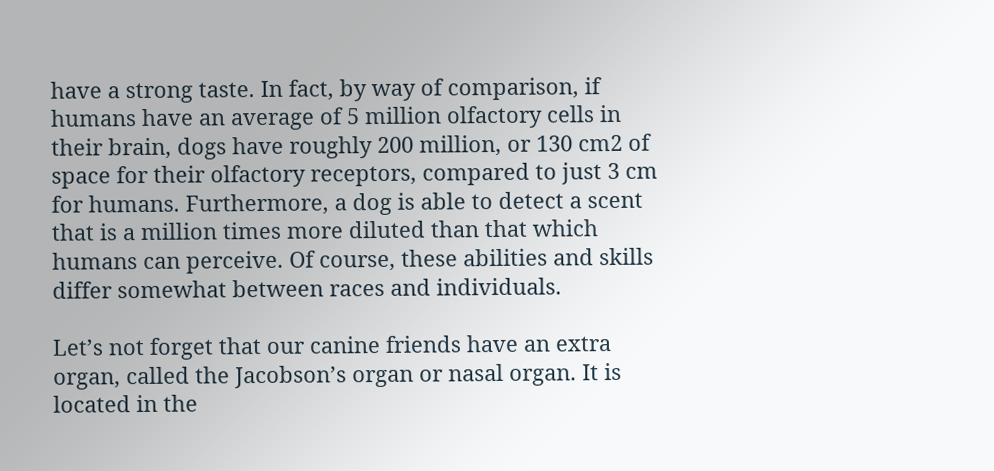have a strong taste. In fact, by way of comparison, if humans have an average of 5 million olfactory cells in their brain, dogs have roughly 200 million, or 130 cm2 of space for their olfactory receptors, compared to just 3 cm for humans. Furthermore, a dog is able to detect a scent that is a million times more diluted than that which humans can perceive. Of course, these abilities and skills differ somewhat between races and individuals.

Let’s not forget that our canine friends have an extra organ, called the Jacobson’s organ or nasal organ. It is located in the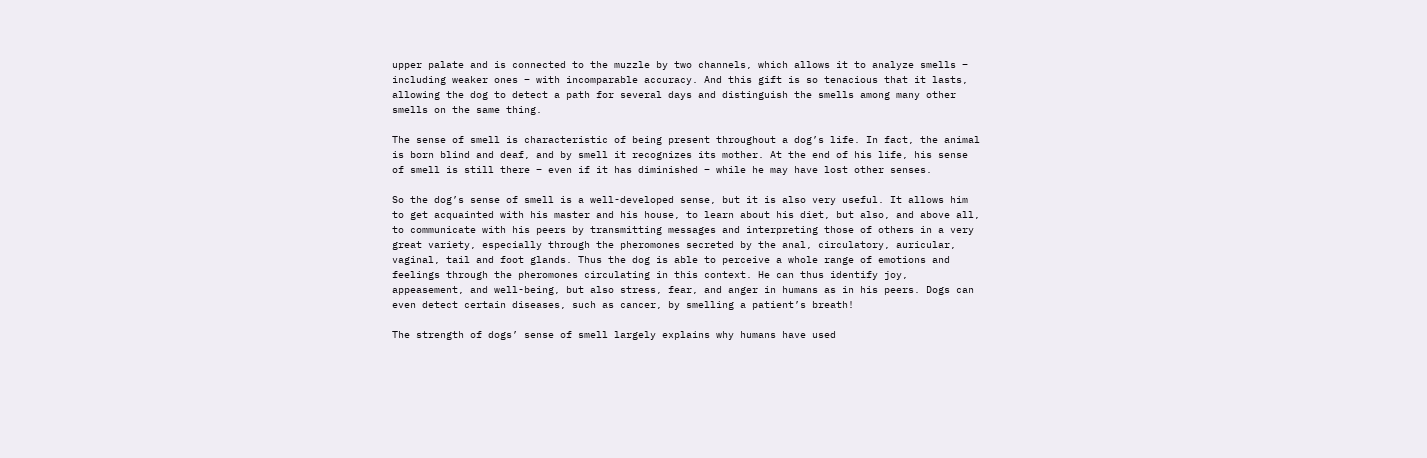upper palate and is connected to the muzzle by two channels, which allows it to analyze smells – including weaker ones – with incomparable accuracy. And this gift is so tenacious that it lasts, allowing the dog to detect a path for several days and distinguish the smells among many other smells on the same thing.

The sense of smell is characteristic of being present throughout a dog’s life. In fact, the animal is born blind and deaf, and by smell it recognizes its mother. At the end of his life, his sense of smell is still there – even if it has diminished – while he may have lost other senses.

So the dog’s sense of smell is a well-developed sense, but it is also very useful. It allows him to get acquainted with his master and his house, to learn about his diet, but also, and above all, to communicate with his peers by transmitting messages and interpreting those of others in a very great variety, especially through the pheromones secreted by the anal, circulatory, auricular, vaginal, tail and foot glands. Thus the dog is able to perceive a whole range of emotions and feelings through the pheromones circulating in this context. He can thus identify joy, appeasement, and well-being, but also stress, fear, and anger in humans as in his peers. Dogs can even detect certain diseases, such as cancer, by smelling a patient’s breath!

The strength of dogs’ sense of smell largely explains why humans have used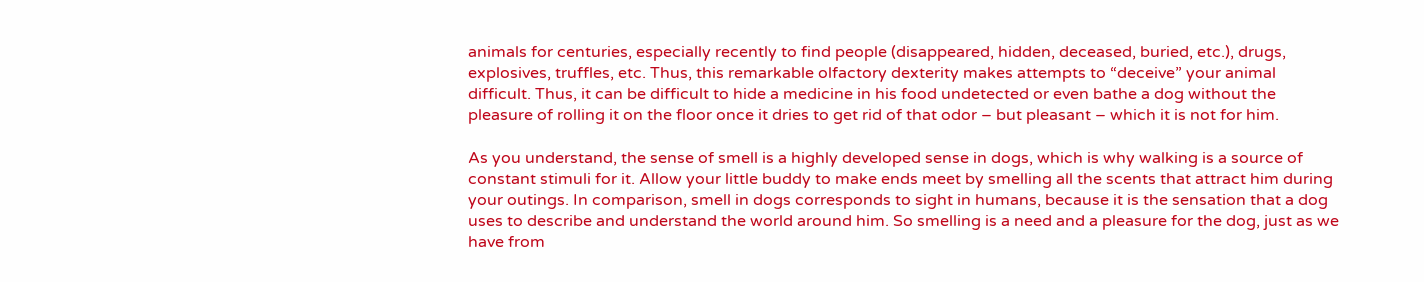animals for centuries, especially recently to find people (disappeared, hidden, deceased, buried, etc.), drugs, explosives, truffles, etc. Thus, this remarkable olfactory dexterity makes attempts to “deceive” your animal difficult. Thus, it can be difficult to hide a medicine in his food undetected or even bathe a dog without the pleasure of rolling it on the floor once it dries to get rid of that odor – but pleasant – which it is not for him.

As you understand, the sense of smell is a highly developed sense in dogs, which is why walking is a source of constant stimuli for it. Allow your little buddy to make ends meet by smelling all the scents that attract him during your outings. In comparison, smell in dogs corresponds to sight in humans, because it is the sensation that a dog uses to describe and understand the world around him. So smelling is a need and a pleasure for the dog, just as we have from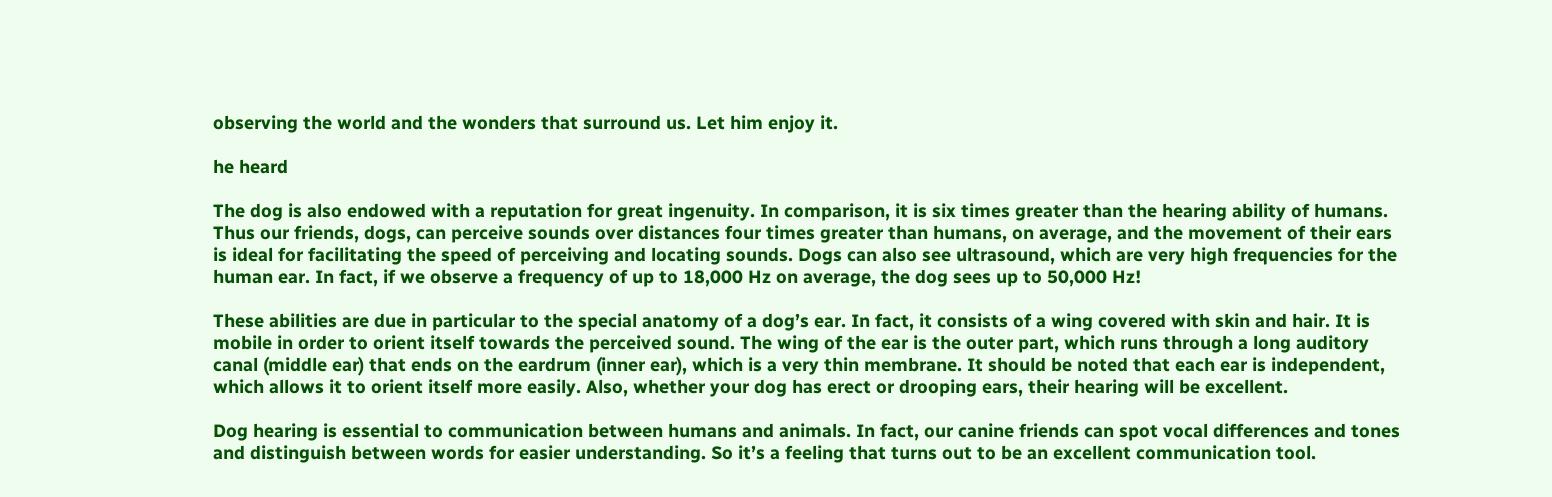observing the world and the wonders that surround us. Let him enjoy it.

he heard

The dog is also endowed with a reputation for great ingenuity. In comparison, it is six times greater than the hearing ability of humans. Thus our friends, dogs, can perceive sounds over distances four times greater than humans, on average, and the movement of their ears is ideal for facilitating the speed of perceiving and locating sounds. Dogs can also see ultrasound, which are very high frequencies for the human ear. In fact, if we observe a frequency of up to 18,000 Hz on average, the dog sees up to 50,000 Hz!

These abilities are due in particular to the special anatomy of a dog’s ear. In fact, it consists of a wing covered with skin and hair. It is mobile in order to orient itself towards the perceived sound. The wing of the ear is the outer part, which runs through a long auditory canal (middle ear) that ends on the eardrum (inner ear), which is a very thin membrane. It should be noted that each ear is independent, which allows it to orient itself more easily. Also, whether your dog has erect or drooping ears, their hearing will be excellent.

Dog hearing is essential to communication between humans and animals. In fact, our canine friends can spot vocal differences and tones and distinguish between words for easier understanding. So it’s a feeling that turns out to be an excellent communication tool.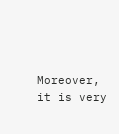Moreover, it is very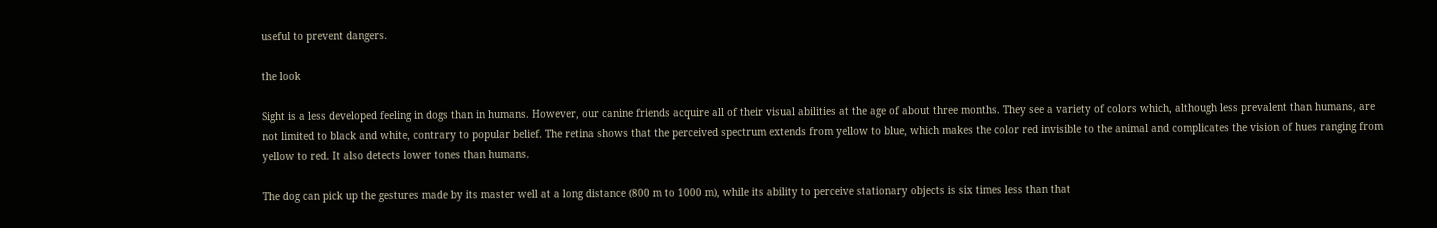useful to prevent dangers.

the look

Sight is a less developed feeling in dogs than in humans. However, our canine friends acquire all of their visual abilities at the age of about three months. They see a variety of colors which, although less prevalent than humans, are not limited to black and white, contrary to popular belief. The retina shows that the perceived spectrum extends from yellow to blue, which makes the color red invisible to the animal and complicates the vision of hues ranging from yellow to red. It also detects lower tones than humans.

The dog can pick up the gestures made by its master well at a long distance (800 m to 1000 m), while its ability to perceive stationary objects is six times less than that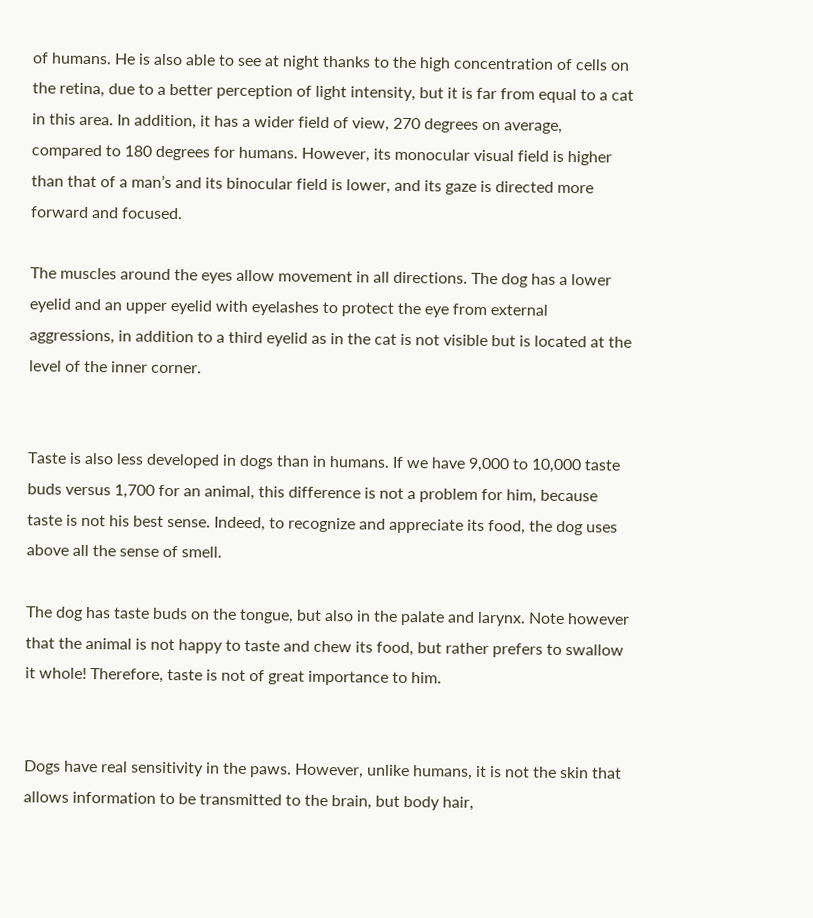of humans. He is also able to see at night thanks to the high concentration of cells on the retina, due to a better perception of light intensity, but it is far from equal to a cat in this area. In addition, it has a wider field of view, 270 degrees on average, compared to 180 degrees for humans. However, its monocular visual field is higher than that of a man’s and its binocular field is lower, and its gaze is directed more forward and focused.

The muscles around the eyes allow movement in all directions. The dog has a lower eyelid and an upper eyelid with eyelashes to protect the eye from external aggressions, in addition to a third eyelid as in the cat is not visible but is located at the level of the inner corner.


Taste is also less developed in dogs than in humans. If we have 9,000 to 10,000 taste buds versus 1,700 for an animal, this difference is not a problem for him, because taste is not his best sense. Indeed, to recognize and appreciate its food, the dog uses above all the sense of smell.

The dog has taste buds on the tongue, but also in the palate and larynx. Note however that the animal is not happy to taste and chew its food, but rather prefers to swallow it whole! Therefore, taste is not of great importance to him.


Dogs have real sensitivity in the paws. However, unlike humans, it is not the skin that allows information to be transmitted to the brain, but body hair,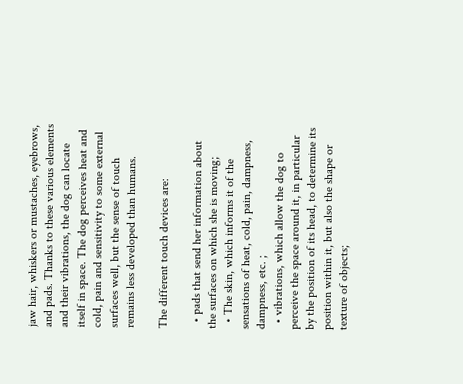jaw hair, whiskers or mustaches, eyebrows, and pads. Thanks to these various elements and their vibrations, the dog can locate itself in space. The dog perceives heat and cold, pain and sensitivity to some external surfaces well, but the sense of touch remains less developed than humans.

The different touch devices are:

  • pads that send her information about the surfaces on which she is moving;
  • The skin, which informs it of the sensations of heat, cold, pain, dampness, dampness, etc. ;
  • vibrations, which allow the dog to perceive the space around it, in particular by the position of its head, to determine its position within it, but also the shape or texture of objects;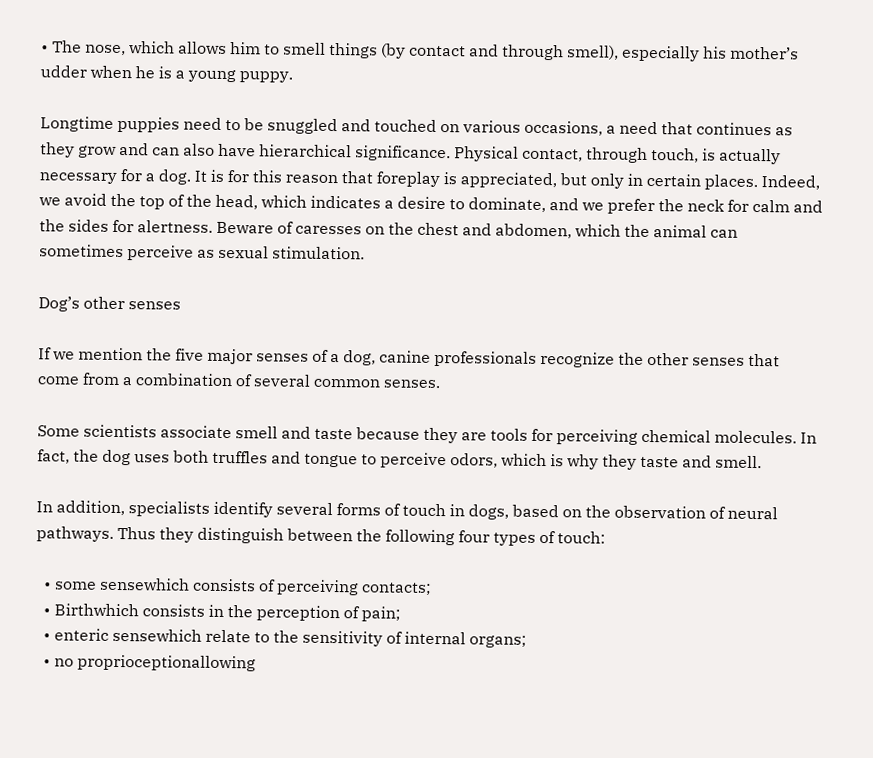• The nose, which allows him to smell things (by contact and through smell), especially his mother’s udder when he is a young puppy.

Longtime puppies need to be snuggled and touched on various occasions, a need that continues as they grow and can also have hierarchical significance. Physical contact, through touch, is actually necessary for a dog. It is for this reason that foreplay is appreciated, but only in certain places. Indeed, we avoid the top of the head, which indicates a desire to dominate, and we prefer the neck for calm and the sides for alertness. Beware of caresses on the chest and abdomen, which the animal can sometimes perceive as sexual stimulation.

Dog’s other senses

If we mention the five major senses of a dog, canine professionals recognize the other senses that come from a combination of several common senses.

Some scientists associate smell and taste because they are tools for perceiving chemical molecules. In fact, the dog uses both truffles and tongue to perceive odors, which is why they taste and smell.

In addition, specialists identify several forms of touch in dogs, based on the observation of neural pathways. Thus they distinguish between the following four types of touch:

  • some sensewhich consists of perceiving contacts;
  • Birthwhich consists in the perception of pain;
  • enteric sensewhich relate to the sensitivity of internal organs;
  • no proprioceptionallowing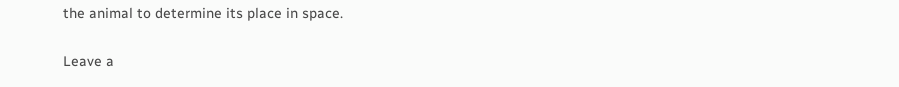the animal to determine its place in space.

Leave a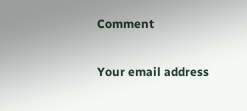Comment

Your email address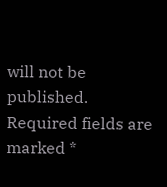will not be published. Required fields are marked *